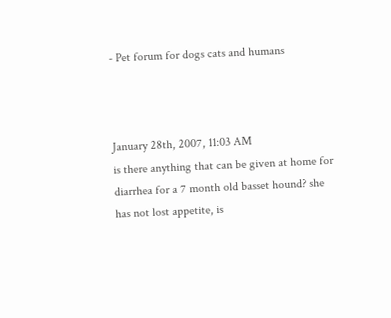- Pet forum for dogs cats and humans



January 28th, 2007, 11:03 AM
is there anything that can be given at home for diarrhea for a 7 month old basset hound? she has not lost appetite, is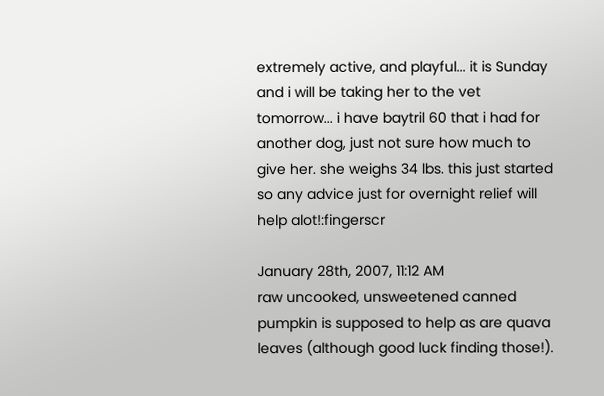extremely active, and playful... it is Sunday and i will be taking her to the vet tomorrow... i have baytril 60 that i had for another dog, just not sure how much to give her. she weighs 34 lbs. this just started so any advice just for overnight relief will help alot!:fingerscr

January 28th, 2007, 11:12 AM
raw uncooked, unsweetened canned pumpkin is supposed to help as are quava leaves (although good luck finding those!).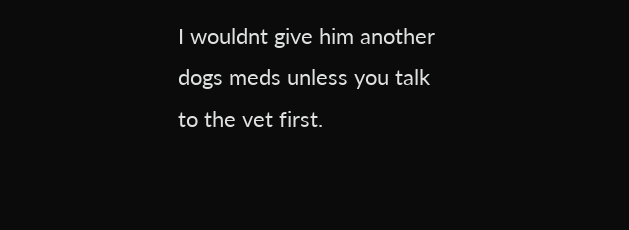I wouldnt give him another dogs meds unless you talk to the vet first.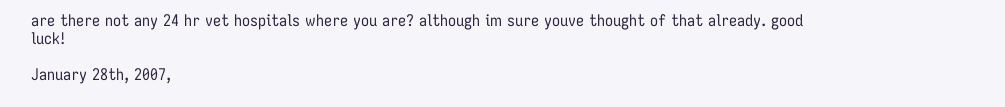are there not any 24 hr vet hospitals where you are? although im sure youve thought of that already. good luck!

January 28th, 2007,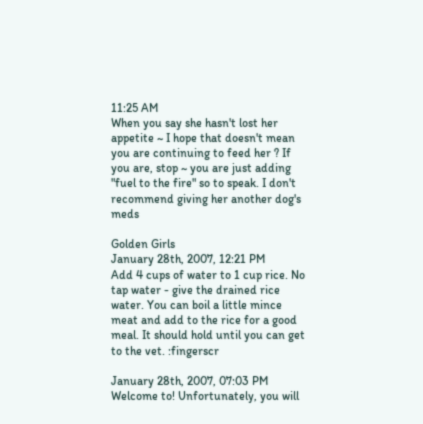11:25 AM
When you say she hasn't lost her appetite ~ I hope that doesn't mean you are continuing to feed her ? If you are, stop ~ you are just adding "fuel to the fire" so to speak. I don't recommend giving her another dog's meds

Golden Girls
January 28th, 2007, 12:21 PM
Add 4 cups of water to 1 cup rice. No tap water - give the drained rice water. You can boil a little mince meat and add to the rice for a good meal. It should hold until you can get to the vet. :fingerscr

January 28th, 2007, 07:03 PM
Welcome to! Unfortunately, you will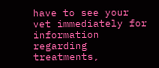have to see your vet immediately for information regarding treatments,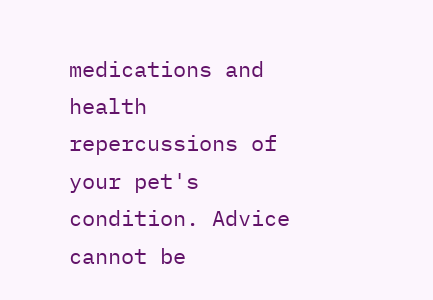medications and health repercussions of your pet's condition. Advice cannot be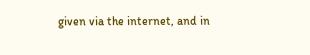given via the internet, and in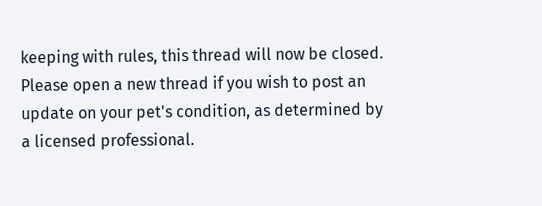keeping with rules, this thread will now be closed. Please open a new thread if you wish to post an update on your pet's condition, as determined by a licensed professional.